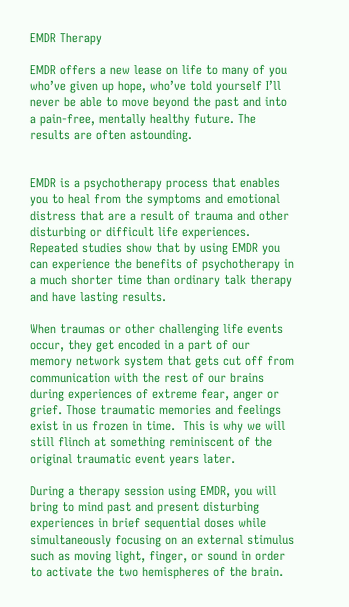EMDR Therapy

EMDR offers a new lease on life to many of you who’ve given up hope, who’ve told yourself I’ll never be able to move beyond the past and into a pain-free, mentally healthy future. The results are often astounding.


EMDR is a psychotherapy process that enables you to heal from the symptoms and emotional distress that are a result of trauma and other disturbing or difficult life experiences. Repeated studies show that by using EMDR you can experience the benefits of psychotherapy in a much shorter time than ordinary talk therapy and have lasting results.

When traumas or other challenging life events occur, they get encoded in a part of our memory network system that gets cut off from communication with the rest of our brains during experiences of extreme fear, anger or grief. Those traumatic memories and feelings exist in us frozen in time.  This is why we will still flinch at something reminiscent of the original traumatic event years later.

During a therapy session using EMDR, you will bring to mind past and present disturbing experiences in brief sequential doses while simultaneously focusing on an external stimulus such as moving light, finger, or sound in order to activate the two hemispheres of the brain.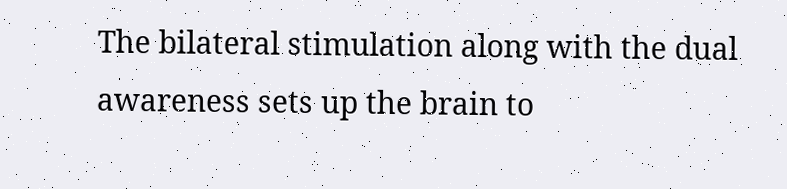The bilateral stimulation along with the dual awareness sets up the brain to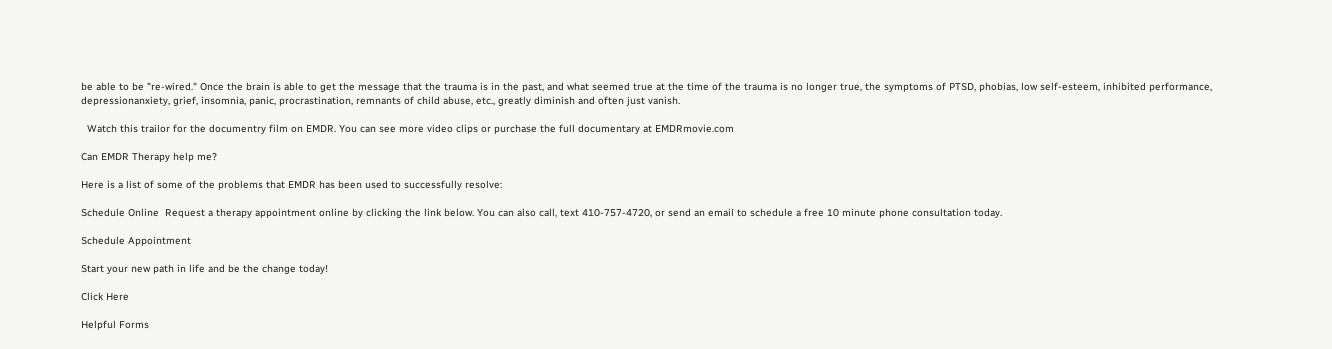be able to be "re-wired." Once the brain is able to get the message that the trauma is in the past, and what seemed true at the time of the trauma is no longer true, the symptoms of PTSD, phobias, low self-esteem, inhibited performance, depressionanxiety, grief, insomnia, panic, procrastination, remnants of child abuse, etc., greatly diminish and often just vanish.

  Watch this trailor for the documentry film on EMDR. You can see more video clips or purchase the full documentary at EMDRmovie.com

Can EMDR Therapy help me?

Here is a list of some of the problems that EMDR has been used to successfully resolve:

Schedule Online  Request a therapy appointment online by clicking the link below. You can also call, text 410-757-4720, or send an email to schedule a free 10 minute phone consultation today.

Schedule Appointment

Start your new path in life and be the change today!

Click Here

Helpful Forms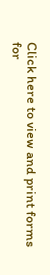Click here to view and print forms for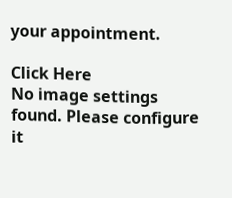your appointment.

Click Here
No image settings found. Please configure it